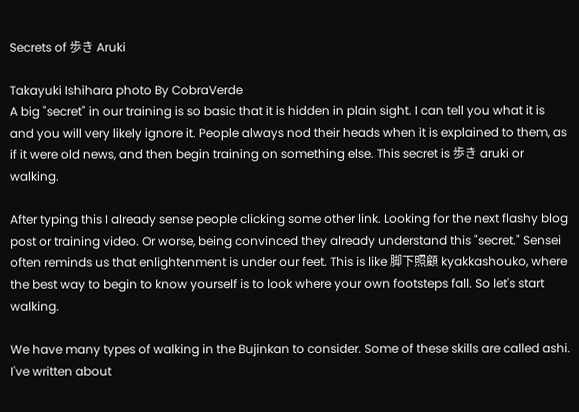Secrets of 歩き Aruki

Takayuki Ishihara photo By CobraVerde
A big "secret" in our training is so basic that it is hidden in plain sight. I can tell you what it is and you will very likely ignore it. People always nod their heads when it is explained to them, as if it were old news, and then begin training on something else. This secret is 歩き aruki or walking.

After typing this I already sense people clicking some other link. Looking for the next flashy blog post or training video. Or worse, being convinced they already understand this "secret." Sensei often reminds us that enlightenment is under our feet. This is like 脚下照顧 kyakkashouko, where the best way to begin to know yourself is to look where your own footsteps fall. So let's start walking.

We have many types of walking in the Bujinkan to consider. Some of these skills are called ashi. I've written about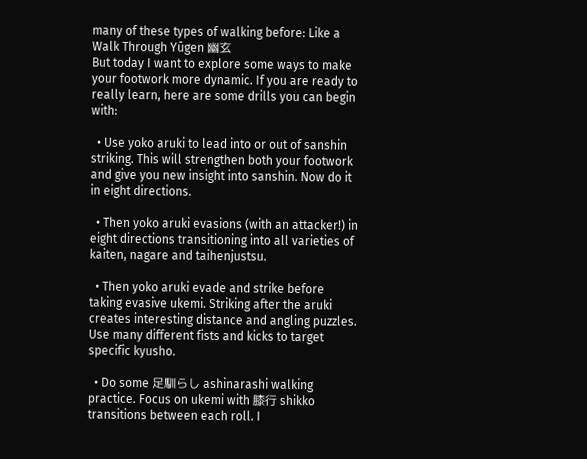many of these types of walking before: Like a Walk Through Yūgen 幽玄
But today I want to explore some ways to make your footwork more dynamic. If you are ready to really learn, here are some drills you can begin with:

  • Use yoko aruki to lead into or out of sanshin striking. This will strengthen both your footwork and give you new insight into sanshin. Now do it in eight directions.

  • Then yoko aruki evasions (with an attacker!) in eight directions transitioning into all varieties of kaiten, nagare and taihenjustsu.

  • Then yoko aruki evade and strike before taking evasive ukemi. Striking after the aruki creates interesting distance and angling puzzles. Use many different fists and kicks to target specific kyusho.

  • Do some 足馴らし ashinarashi walking practice. Focus on ukemi with 膝行 shikko transitions between each roll. I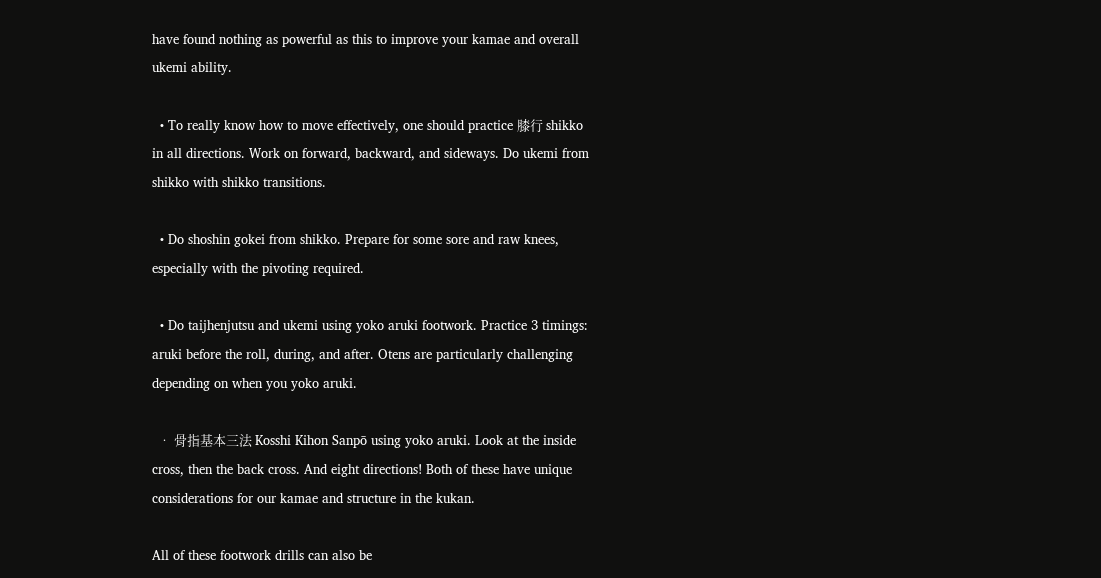have found nothing as powerful as this to improve your kamae and overall ukemi ability.

  • To really know how to move effectively, one should practice 膝行 shikko in all directions. Work on forward, backward, and sideways. Do ukemi from shikko with shikko transitions.

  • Do shoshin gokei from shikko. Prepare for some sore and raw knees, especially with the pivoting required.

  • Do taijhenjutsu and ukemi using yoko aruki footwork. Practice 3 timings: aruki before the roll, during, and after. Otens are particularly challenging depending on when you yoko aruki.

  • 骨指基本三法 Kosshi Kihon Sanpō using yoko aruki. Look at the inside cross, then the back cross. And eight directions! Both of these have unique considerations for our kamae and structure in the kukan.

All of these footwork drills can also be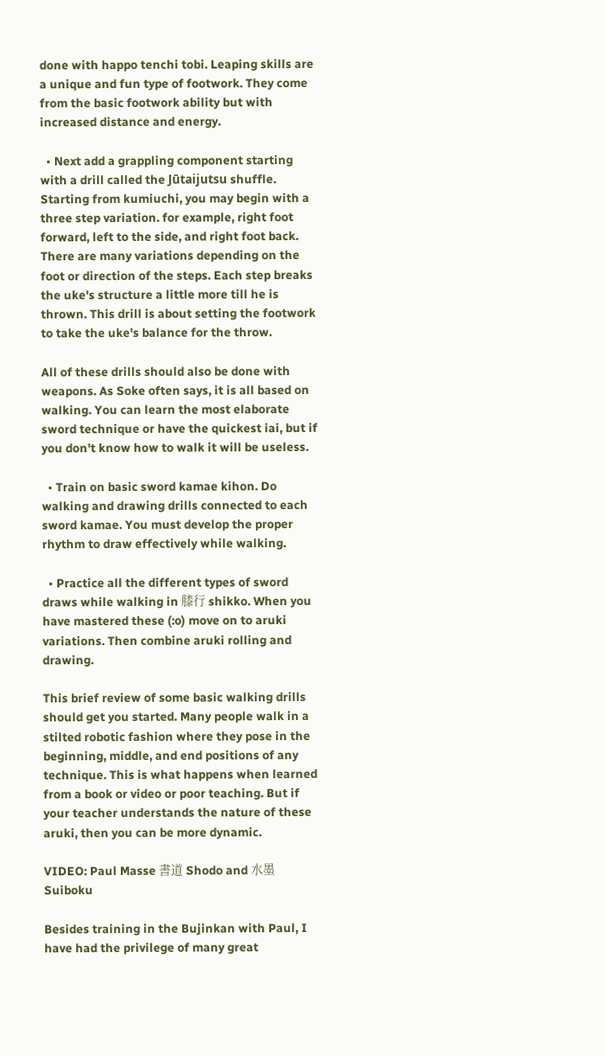done with happo tenchi tobi. Leaping skills are a unique and fun type of footwork. They come from the basic footwork ability but with increased distance and energy.

  • Next add a grappling component starting with a drill called the Jūtaijutsu shuffle. Starting from kumiuchi, you may begin with a three step variation. for example, right foot forward, left to the side, and right foot back. There are many variations depending on the foot or direction of the steps. Each step breaks the uke's structure a little more till he is thrown. This drill is about setting the footwork to take the uke's balance for the throw.

All of these drills should also be done with weapons. As Soke often says, it is all based on walking. You can learn the most elaborate sword technique or have the quickest iai, but if you don't know how to walk it will be useless.

  • Train on basic sword kamae kihon. Do walking and drawing drills connected to each sword kamae. You must develop the proper rhythm to draw effectively while walking.

  • Practice all the different types of sword draws while walking in 膝行 shikko. When you have mastered these (:o) move on to aruki variations. Then combine aruki rolling and drawing.

This brief review of some basic walking drills should get you started. Many people walk in a stilted robotic fashion where they pose in the beginning, middle, and end positions of any technique. This is what happens when learned from a book or video or poor teaching. But if your teacher understands the nature of these aruki, then you can be more dynamic.

VIDEO: Paul Masse 書道 Shodo and 水墨 Suiboku

Besides training in the Bujinkan with Paul, I have had the privilege of many great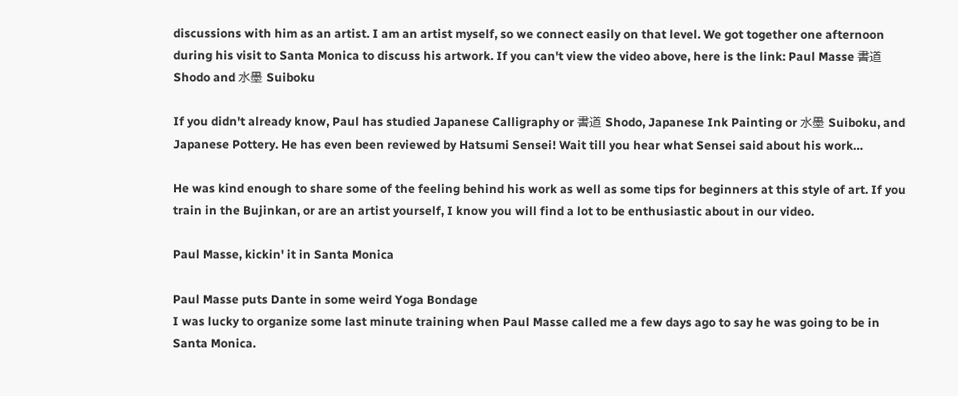discussions with him as an artist. I am an artist myself, so we connect easily on that level. We got together one afternoon during his visit to Santa Monica to discuss his artwork. If you can't view the video above, here is the link: Paul Masse 書道 Shodo and 水墨 Suiboku

If you didn't already know, Paul has studied Japanese Calligraphy or 書道 Shodo, Japanese Ink Painting or 水墨 Suiboku, and Japanese Pottery. He has even been reviewed by Hatsumi Sensei! Wait till you hear what Sensei said about his work…

He was kind enough to share some of the feeling behind his work as well as some tips for beginners at this style of art. If you train in the Bujinkan, or are an artist yourself, I know you will find a lot to be enthusiastic about in our video.

Paul Masse, kickin' it in Santa Monica

Paul Masse puts Dante in some weird Yoga Bondage
I was lucky to organize some last minute training when Paul Masse called me a few days ago to say he was going to be in Santa Monica.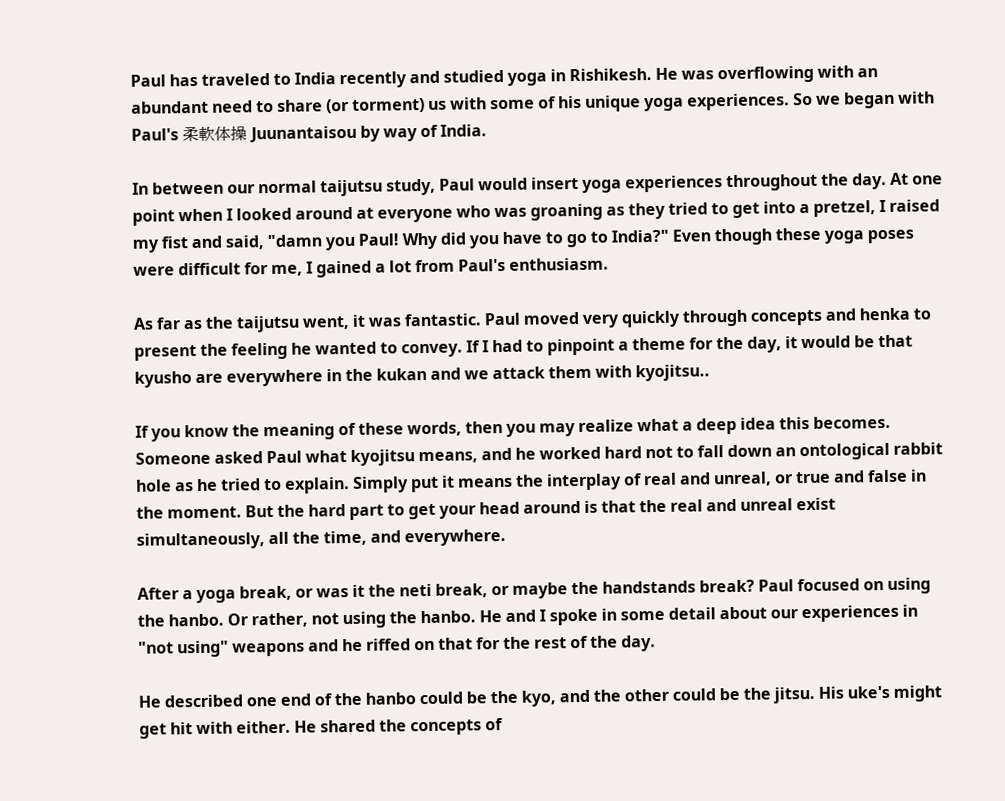Paul has traveled to India recently and studied yoga in Rishikesh. He was overflowing with an abundant need to share (or torment) us with some of his unique yoga experiences. So we began with Paul's 柔軟体操 Juunantaisou by way of India.

In between our normal taijutsu study, Paul would insert yoga experiences throughout the day. At one point when I looked around at everyone who was groaning as they tried to get into a pretzel, I raised my fist and said, "damn you Paul! Why did you have to go to India?" Even though these yoga poses were difficult for me, I gained a lot from Paul's enthusiasm.

As far as the taijutsu went, it was fantastic. Paul moved very quickly through concepts and henka to present the feeling he wanted to convey. If I had to pinpoint a theme for the day, it would be that kyusho are everywhere in the kukan and we attack them with kyojitsu..

If you know the meaning of these words, then you may realize what a deep idea this becomes. Someone asked Paul what kyojitsu means, and he worked hard not to fall down an ontological rabbit hole as he tried to explain. Simply put it means the interplay of real and unreal, or true and false in the moment. But the hard part to get your head around is that the real and unreal exist simultaneously, all the time, and everywhere.

After a yoga break, or was it the neti break, or maybe the handstands break? Paul focused on using the hanbo. Or rather, not using the hanbo. He and I spoke in some detail about our experiences in "not using" weapons and he riffed on that for the rest of the day.

He described one end of the hanbo could be the kyo, and the other could be the jitsu. His uke's might get hit with either. He shared the concepts of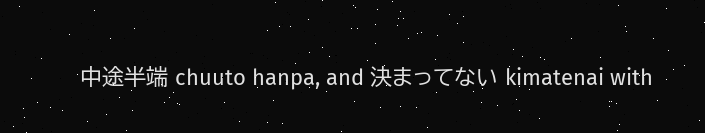中途半端 chuuto hanpa, and 決まってない kimatenai with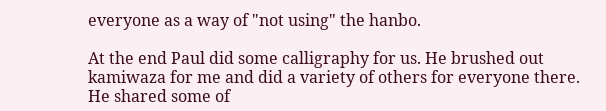everyone as a way of "not using" the hanbo.

At the end Paul did some calligraphy for us. He brushed out kamiwaza for me and did a variety of others for everyone there. He shared some of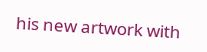his new artwork with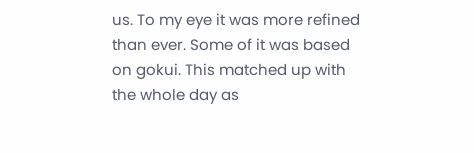us. To my eye it was more refined than ever. Some of it was based on gokui. This matched up with the whole day as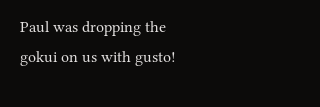Paul was dropping the gokui on us with gusto!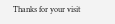Thanks for your visit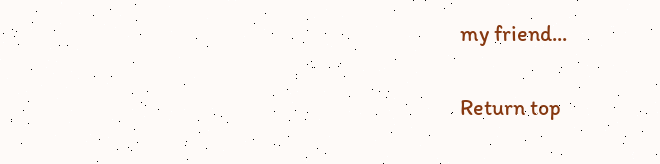my friend...

Return top